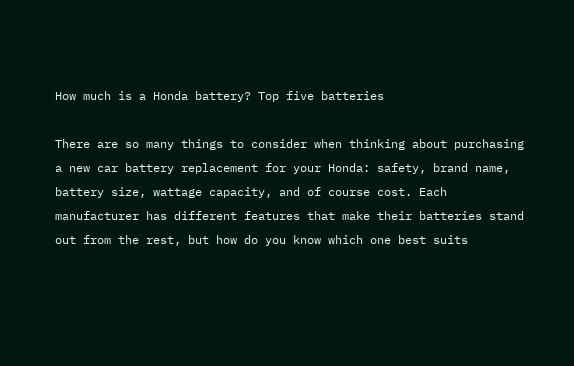How much is a Honda battery? Top five batteries

There are so many things to consider when thinking about purchasing a new car battery replacement for your Honda: safety, brand name, battery size, wattage capacity, and of course cost. Each manufacturer has different features that make their batteries stand out from the rest, but how do you know which one best suits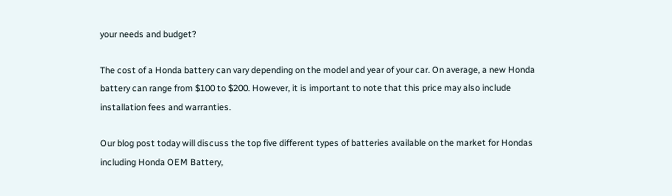your needs and budget?

The cost of a Honda battery can vary depending on the model and year of your car. On average, a new Honda battery can range from $100 to $200. However, it is important to note that this price may also include installation fees and warranties.

Our blog post today will discuss the top five different types of batteries available on the market for Hondas including Honda OEM Battery,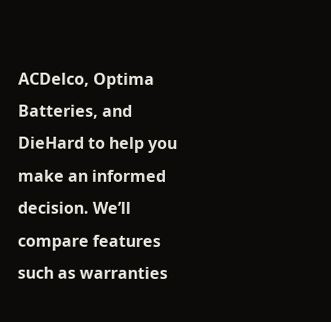ACDelco, Optima Batteries, and DieHard to help you make an informed decision. We’ll compare features such as warranties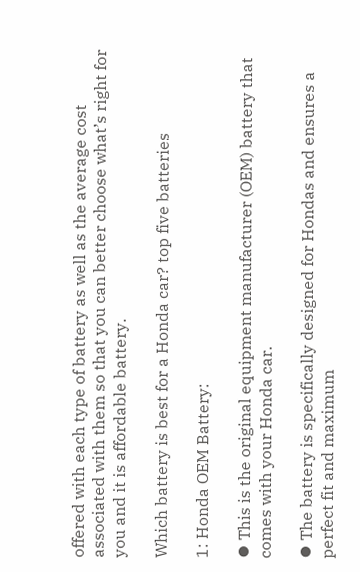offered with each type of battery as well as the average cost associated with them so that you can better choose what’s right for you and it is affordable battery.

Which battery is best for a Honda car? top five batteries

1: Honda OEM Battery:

⦁ This is the original equipment manufacturer (OEM) battery that comes with your Honda car.

⦁ The battery is specifically designed for Hondas and ensures a perfect fit and maximum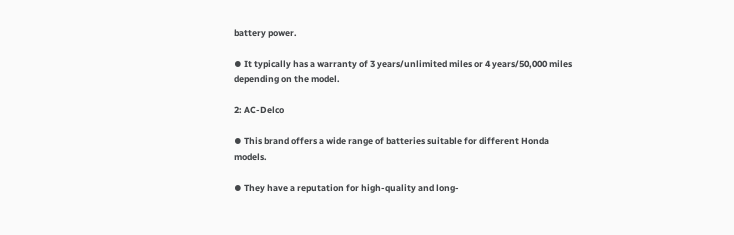battery power.

⦁ It typically has a warranty of 3 years/unlimited miles or 4 years/50,000 miles depending on the model.

2: AC-Delco

⦁ This brand offers a wide range of batteries suitable for different Honda models.

⦁ They have a reputation for high-quality and long-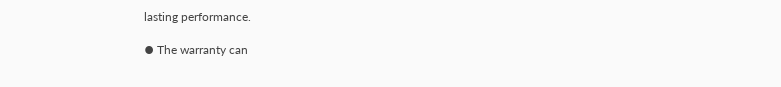lasting performance.

⦁ The warranty can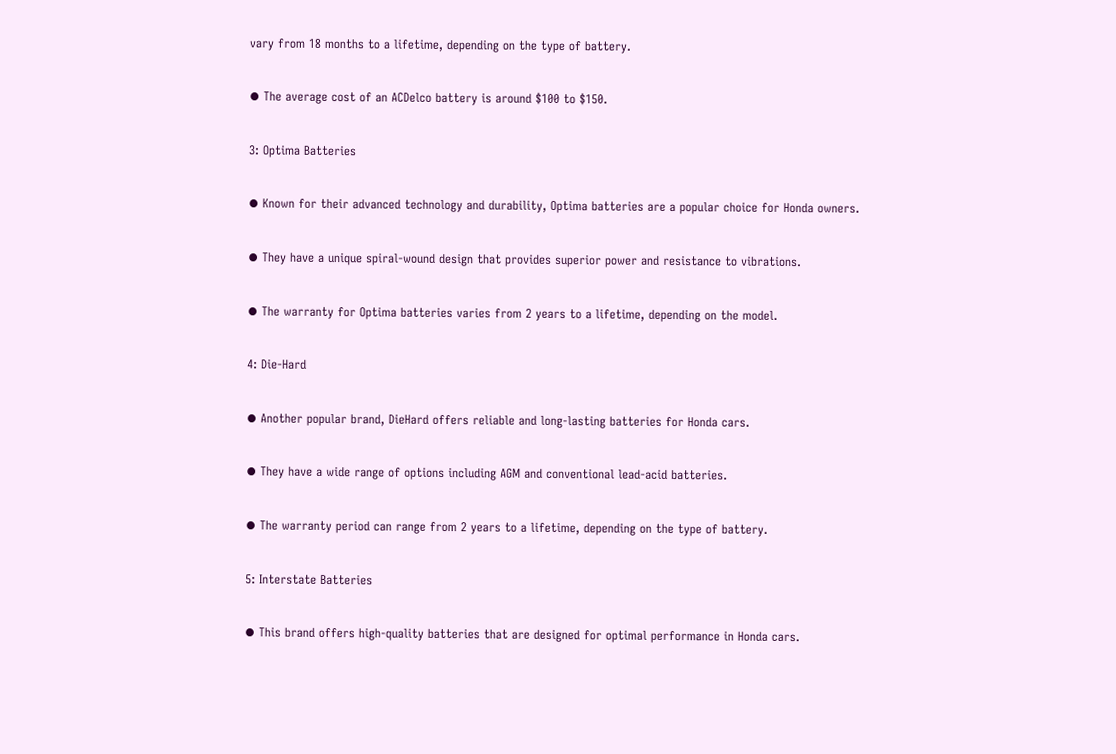vary from 18 months to a lifetime, depending on the type of battery.

⦁ The average cost of an ACDelco battery is around $100 to $150.

3: Optima Batteries

⦁ Known for their advanced technology and durability, Optima batteries are a popular choice for Honda owners.

⦁ They have a unique spiral-wound design that provides superior power and resistance to vibrations.

⦁ The warranty for Optima batteries varies from 2 years to a lifetime, depending on the model.

4: Die-Hard

⦁ Another popular brand, DieHard offers reliable and long-lasting batteries for Honda cars.

⦁ They have a wide range of options including AGM and conventional lead-acid batteries.

⦁ The warranty period can range from 2 years to a lifetime, depending on the type of battery.

5: Interstate Batteries

⦁ This brand offers high-quality batteries that are designed for optimal performance in Honda cars.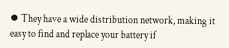⦁ They have a wide distribution network, making it easy to find and replace your battery if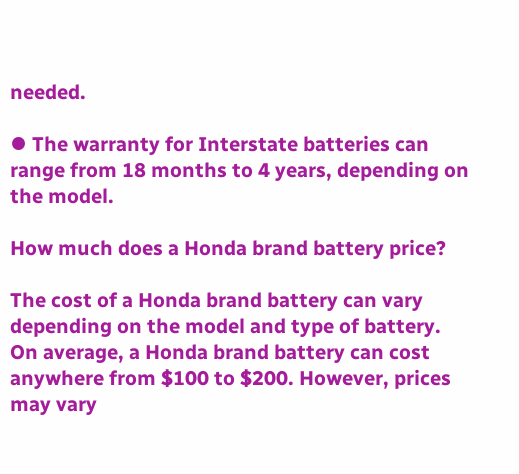needed.

⦁ The warranty for Interstate batteries can range from 18 months to 4 years, depending on the model.

How much does a Honda brand battery price?

The cost of a Honda brand battery can vary depending on the model and type of battery. On average, a Honda brand battery can cost anywhere from $100 to $200. However, prices may vary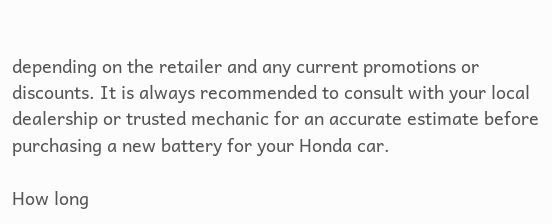depending on the retailer and any current promotions or discounts. It is always recommended to consult with your local dealership or trusted mechanic for an accurate estimate before purchasing a new battery for your Honda car.

How long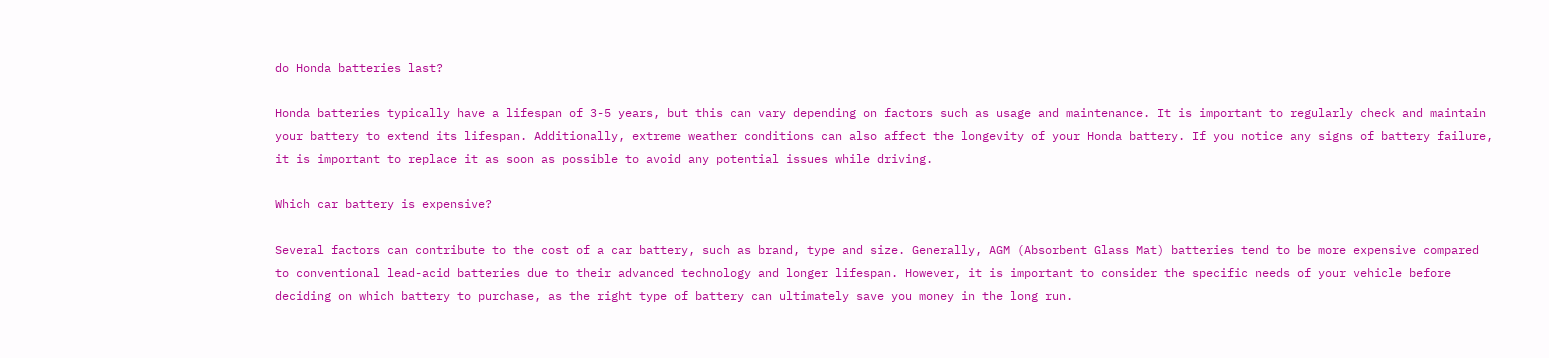do Honda batteries last?

Honda batteries typically have a lifespan of 3-5 years, but this can vary depending on factors such as usage and maintenance. It is important to regularly check and maintain your battery to extend its lifespan. Additionally, extreme weather conditions can also affect the longevity of your Honda battery. If you notice any signs of battery failure, it is important to replace it as soon as possible to avoid any potential issues while driving.

Which car battery is expensive?

Several factors can contribute to the cost of a car battery, such as brand, type and size. Generally, AGM (Absorbent Glass Mat) batteries tend to be more expensive compared to conventional lead-acid batteries due to their advanced technology and longer lifespan. However, it is important to consider the specific needs of your vehicle before deciding on which battery to purchase, as the right type of battery can ultimately save you money in the long run.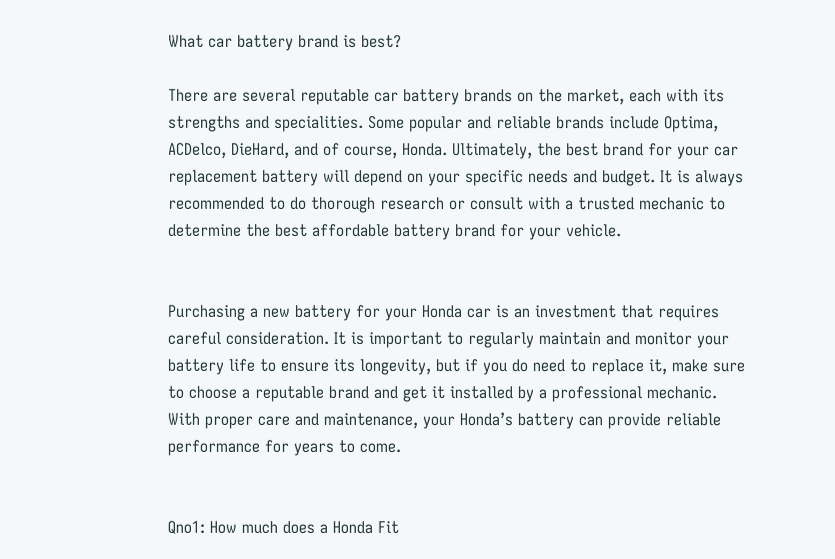What car battery brand is best?

There are several reputable car battery brands on the market, each with its strengths and specialities. Some popular and reliable brands include Optima, ACDelco, DieHard, and of course, Honda. Ultimately, the best brand for your car replacement battery will depend on your specific needs and budget. It is always recommended to do thorough research or consult with a trusted mechanic to determine the best affordable battery brand for your vehicle.


Purchasing a new battery for your Honda car is an investment that requires careful consideration. It is important to regularly maintain and monitor your battery life to ensure its longevity, but if you do need to replace it, make sure to choose a reputable brand and get it installed by a professional mechanic. With proper care and maintenance, your Honda’s battery can provide reliable performance for years to come.


Qno1: How much does a Honda Fit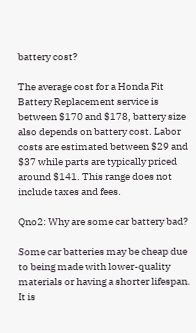battery cost?

The average cost for a Honda Fit Battery Replacement service is between $170 and $178, battery size also depends on battery cost. Labor costs are estimated between $29 and $37 while parts are typically priced around $141. This range does not include taxes and fees.

Qno2: Why are some car battery bad?

Some car batteries may be cheap due to being made with lower-quality materials or having a shorter lifespan. It is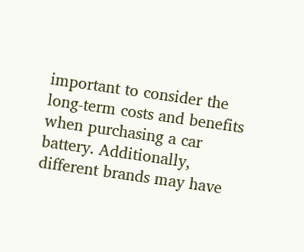important to consider the long-term costs and benefits when purchasing a car battery. Additionally, different brands may have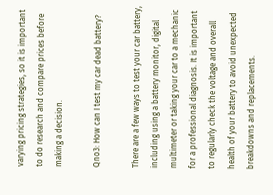varying pricing strategies, so it is important to do research and compare prices before making a decision.

Qno3: How can I test my car dead battery?

There are a few ways to test your car battery, including using a battery monitor, digital multimeter or taking your car to a mechanic for a professional diagnosis. It is important to regularly check the voltage and overall health of your battery to avoid unexpected breakdowns and replacements.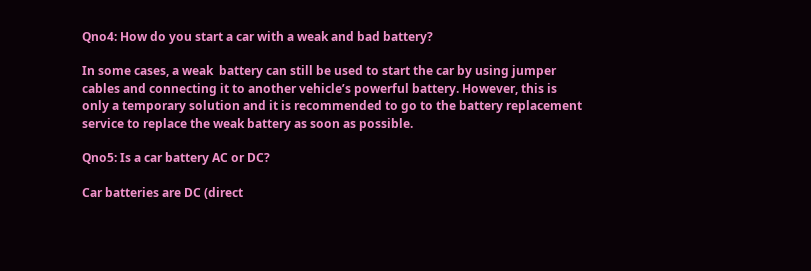Qno4: How do you start a car with a weak and bad battery?

In some cases, a weak  battery can still be used to start the car by using jumper cables and connecting it to another vehicle’s powerful battery. However, this is only a temporary solution and it is recommended to go to the battery replacement service to replace the weak battery as soon as possible.

Qno5: Is a car battery AC or DC?

Car batteries are DC (direct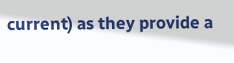current) as they provide a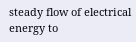steady flow of electrical energy to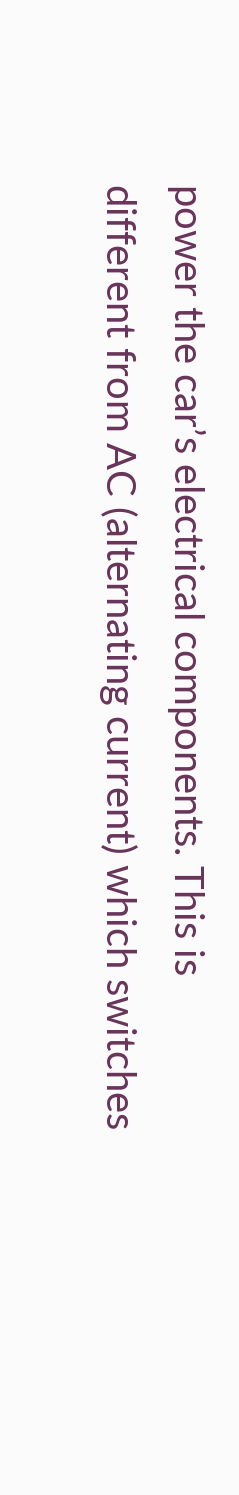power the car’s electrical components. This is different from AC (alternating current) which switches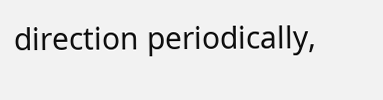direction periodically,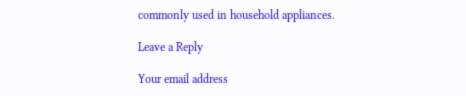commonly used in household appliances.

Leave a Reply

Your email address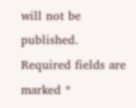will not be published. Required fields are marked *